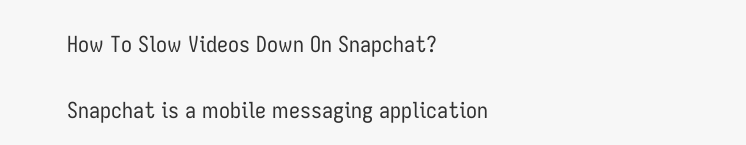How To Slow Videos Down On Snapchat?

Snapchat is a mobile messaging application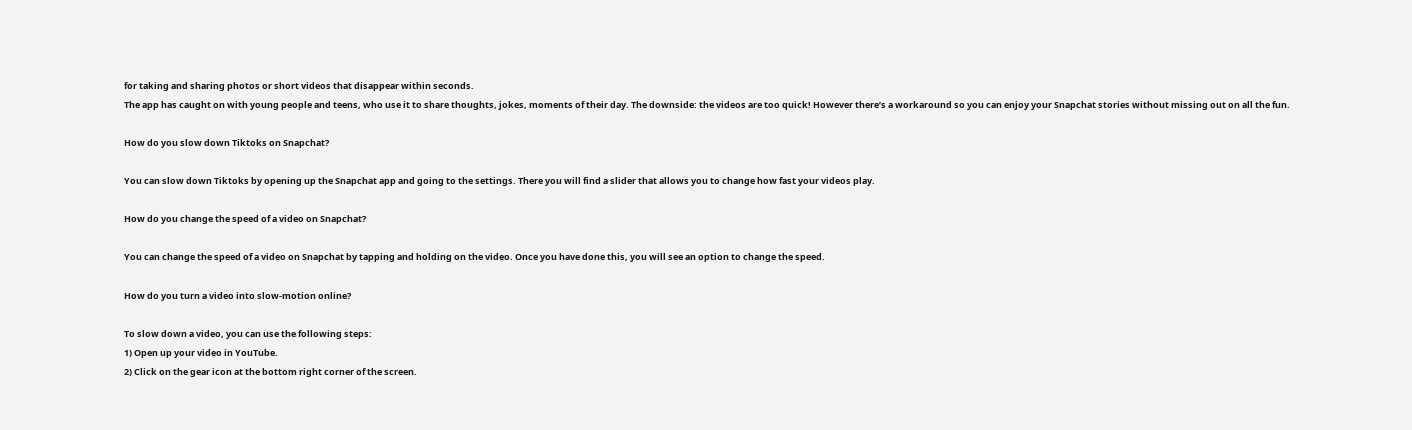for taking and sharing photos or short videos that disappear within seconds.
The app has caught on with young people and teens, who use it to share thoughts, jokes, moments of their day. The downside: the videos are too quick! However there’s a workaround so you can enjoy your Snapchat stories without missing out on all the fun.

How do you slow down Tiktoks on Snapchat?

You can slow down Tiktoks by opening up the Snapchat app and going to the settings. There you will find a slider that allows you to change how fast your videos play.

How do you change the speed of a video on Snapchat?

You can change the speed of a video on Snapchat by tapping and holding on the video. Once you have done this, you will see an option to change the speed.

How do you turn a video into slow-motion online?

To slow down a video, you can use the following steps:
1) Open up your video in YouTube.
2) Click on the gear icon at the bottom right corner of the screen.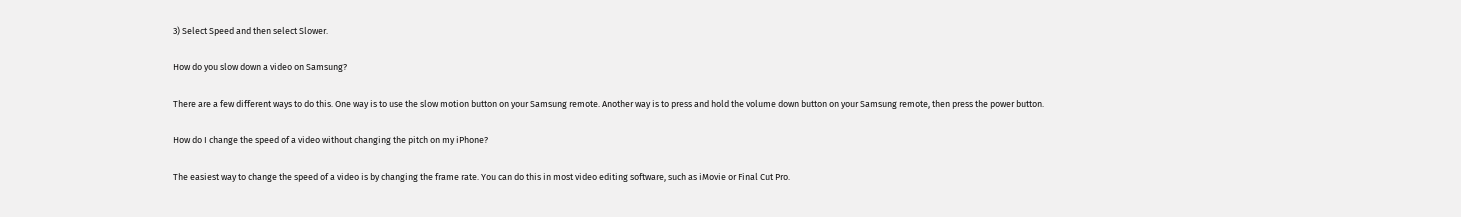3) Select Speed and then select Slower.

How do you slow down a video on Samsung?

There are a few different ways to do this. One way is to use the slow motion button on your Samsung remote. Another way is to press and hold the volume down button on your Samsung remote, then press the power button.

How do I change the speed of a video without changing the pitch on my iPhone?

The easiest way to change the speed of a video is by changing the frame rate. You can do this in most video editing software, such as iMovie or Final Cut Pro.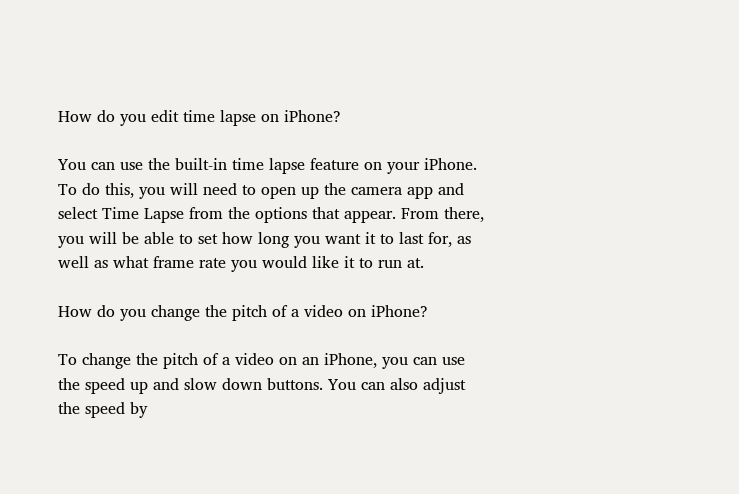How do you edit time lapse on iPhone?

You can use the built-in time lapse feature on your iPhone. To do this, you will need to open up the camera app and select Time Lapse from the options that appear. From there, you will be able to set how long you want it to last for, as well as what frame rate you would like it to run at.

How do you change the pitch of a video on iPhone?

To change the pitch of a video on an iPhone, you can use the speed up and slow down buttons. You can also adjust the speed by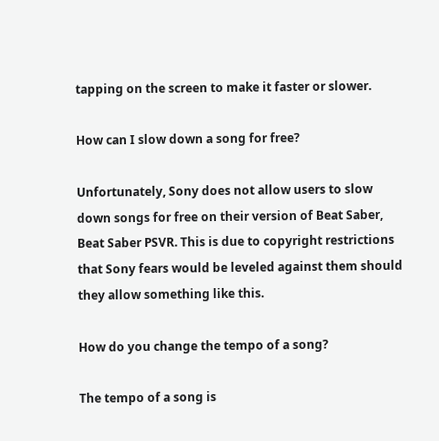tapping on the screen to make it faster or slower.

How can I slow down a song for free?

Unfortunately, Sony does not allow users to slow down songs for free on their version of Beat Saber, Beat Saber PSVR. This is due to copyright restrictions that Sony fears would be leveled against them should they allow something like this.

How do you change the tempo of a song?

The tempo of a song is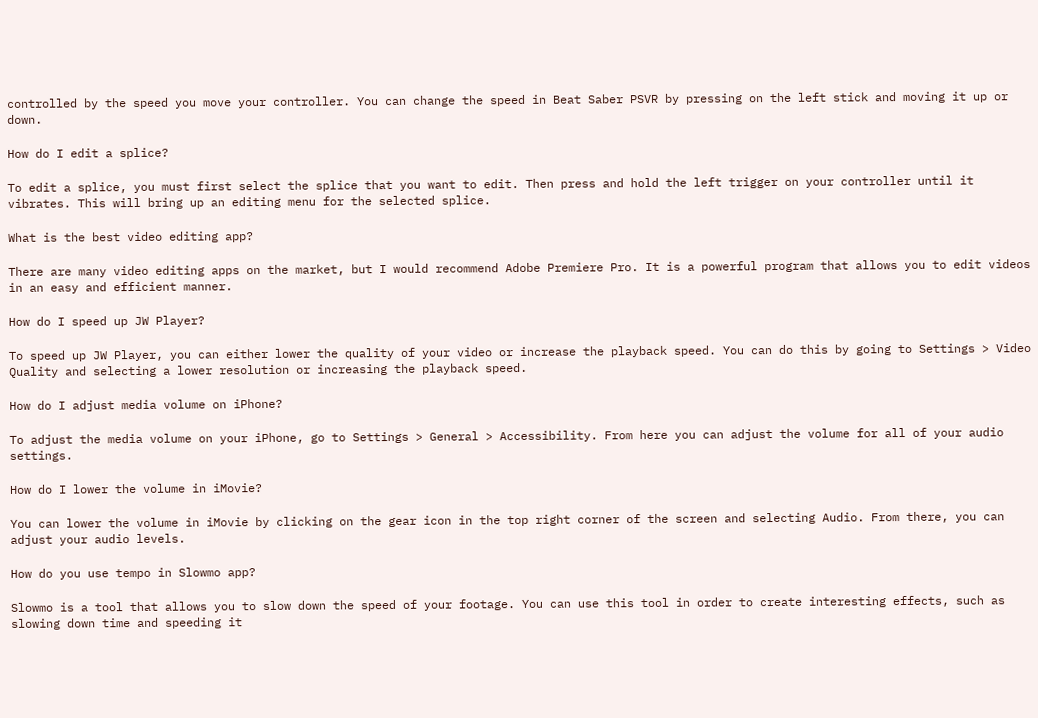controlled by the speed you move your controller. You can change the speed in Beat Saber PSVR by pressing on the left stick and moving it up or down.

How do I edit a splice?

To edit a splice, you must first select the splice that you want to edit. Then press and hold the left trigger on your controller until it vibrates. This will bring up an editing menu for the selected splice.

What is the best video editing app?

There are many video editing apps on the market, but I would recommend Adobe Premiere Pro. It is a powerful program that allows you to edit videos in an easy and efficient manner.

How do I speed up JW Player?

To speed up JW Player, you can either lower the quality of your video or increase the playback speed. You can do this by going to Settings > Video Quality and selecting a lower resolution or increasing the playback speed.

How do I adjust media volume on iPhone?

To adjust the media volume on your iPhone, go to Settings > General > Accessibility. From here you can adjust the volume for all of your audio settings.

How do I lower the volume in iMovie?

You can lower the volume in iMovie by clicking on the gear icon in the top right corner of the screen and selecting Audio. From there, you can adjust your audio levels.

How do you use tempo in Slowmo app?

Slowmo is a tool that allows you to slow down the speed of your footage. You can use this tool in order to create interesting effects, such as slowing down time and speeding it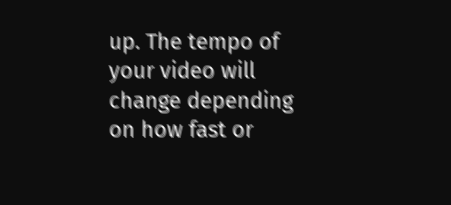up. The tempo of your video will change depending on how fast or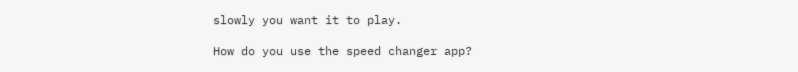slowly you want it to play.

How do you use the speed changer app?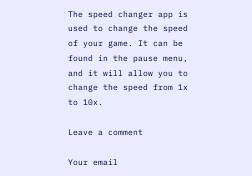The speed changer app is used to change the speed of your game. It can be found in the pause menu, and it will allow you to change the speed from 1x to 10x.

Leave a comment

Your email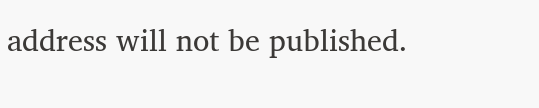address will not be published.